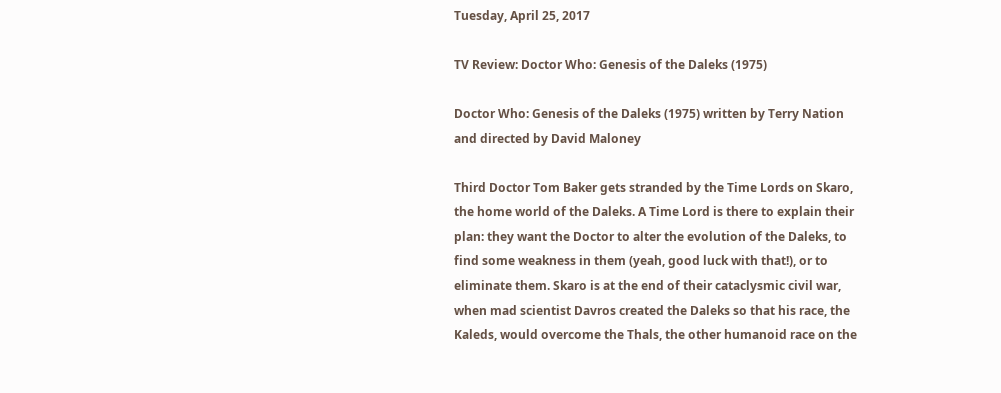Tuesday, April 25, 2017

TV Review: Doctor Who: Genesis of the Daleks (1975)

Doctor Who: Genesis of the Daleks (1975) written by Terry Nation and directed by David Maloney

Third Doctor Tom Baker gets stranded by the Time Lords on Skaro, the home world of the Daleks. A Time Lord is there to explain their plan: they want the Doctor to alter the evolution of the Daleks, to find some weakness in them (yeah, good luck with that!), or to eliminate them. Skaro is at the end of their cataclysmic civil war, when mad scientist Davros created the Daleks so that his race, the Kaleds, would overcome the Thals, the other humanoid race on the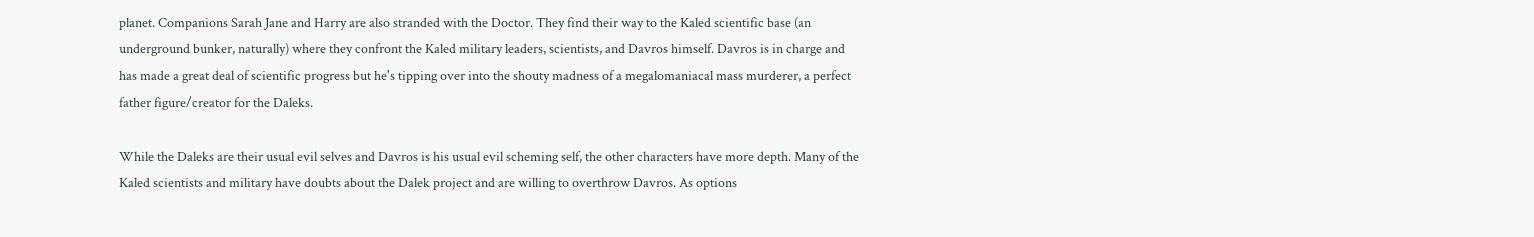planet. Companions Sarah Jane and Harry are also stranded with the Doctor. They find their way to the Kaled scientific base (an underground bunker, naturally) where they confront the Kaled military leaders, scientists, and Davros himself. Davros is in charge and has made a great deal of scientific progress but he's tipping over into the shouty madness of a megalomaniacal mass murderer, a perfect father figure/creator for the Daleks.

While the Daleks are their usual evil selves and Davros is his usual evil scheming self, the other characters have more depth. Many of the Kaled scientists and military have doubts about the Dalek project and are willing to overthrow Davros. As options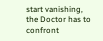start vanishing, the Doctor has to confront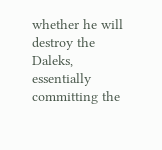whether he will destroy the Daleks, essentially committing the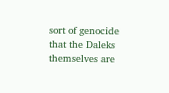sort of genocide that the Daleks themselves are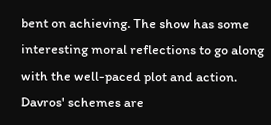bent on achieving. The show has some interesting moral reflections to go along with the well-paced plot and action. Davros' schemes are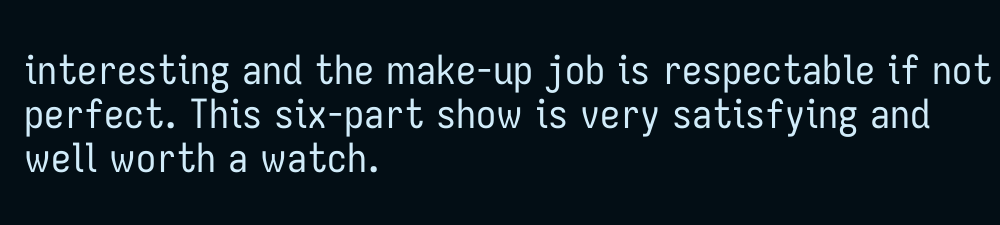interesting and the make-up job is respectable if not perfect. This six-part show is very satisfying and well worth a watch.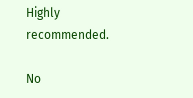Highly recommended.

No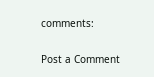comments:

Post a Comment